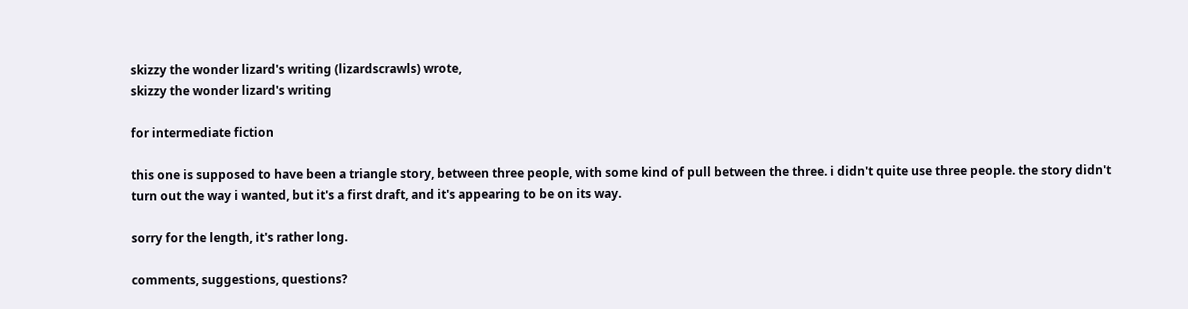skizzy the wonder lizard's writing (lizardscrawls) wrote,
skizzy the wonder lizard's writing

for intermediate fiction

this one is supposed to have been a triangle story, between three people, with some kind of pull between the three. i didn't quite use three people. the story didn't turn out the way i wanted, but it's a first draft, and it's appearing to be on its way.

sorry for the length, it's rather long.

comments, suggestions, questions?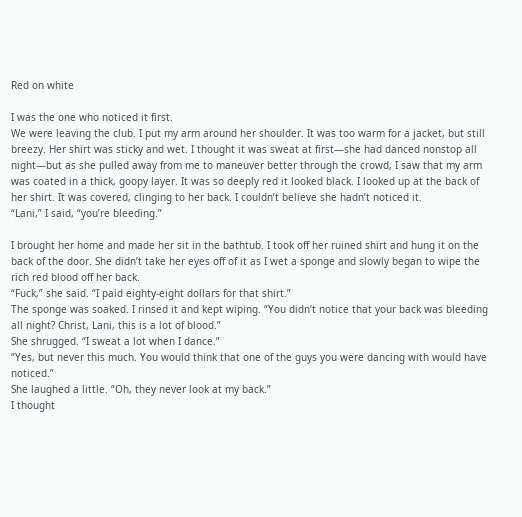Red on white

I was the one who noticed it first.
We were leaving the club. I put my arm around her shoulder. It was too warm for a jacket, but still breezy. Her shirt was sticky and wet. I thought it was sweat at first—she had danced nonstop all night—but as she pulled away from me to maneuver better through the crowd, I saw that my arm was coated in a thick, goopy layer. It was so deeply red it looked black. I looked up at the back of her shirt. It was covered, clinging to her back. I couldn’t believe she hadn’t noticed it.
“Lani,” I said, “you’re bleeding.”

I brought her home and made her sit in the bathtub. I took off her ruined shirt and hung it on the back of the door. She didn’t take her eyes off of it as I wet a sponge and slowly began to wipe the rich red blood off her back.
“Fuck,” she said. “I paid eighty-eight dollars for that shirt.”
The sponge was soaked. I rinsed it and kept wiping. “You didn’t notice that your back was bleeding all night? Christ, Lani, this is a lot of blood.”
She shrugged. “I sweat a lot when I dance.”
“Yes, but never this much. You would think that one of the guys you were dancing with would have noticed.”
She laughed a little. “Oh, they never look at my back.”
I thought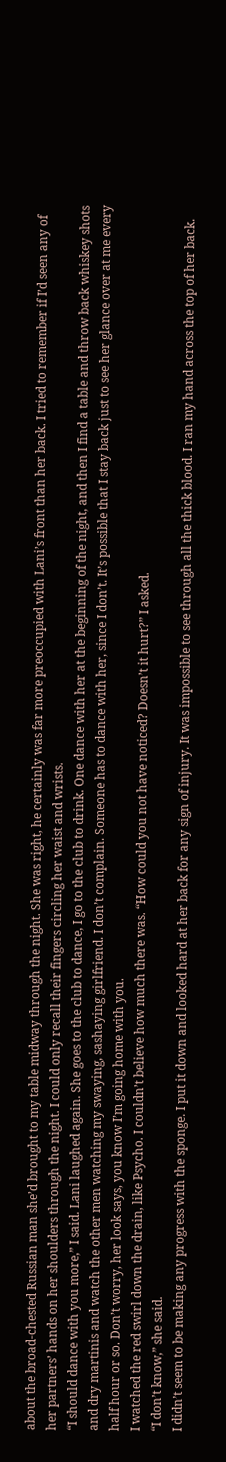about the broad-chested Russian man she’d brought to my table midway through the night. She was right, he certainly was far more preoccupied with Lani’s front than her back. I tried to remember if I’d seen any of her partners’ hands on her shoulders through the night. I could only recall their fingers circling her waist and wrists.
“I should dance with you more,” I said. Lani laughed again. She goes to the club to dance, I go to the club to drink. One dance with her at the beginning of the night, and then I find a table and throw back whiskey shots and dry martinis and watch the other men watching my swaying, sashaying girlfriend. I don’t complain. Someone has to dance with her, since I don’t. It’s possible that I stay back just to see her glance over at me every half hour or so. Don’t worry, her look says, you know I’m going home with you.
I watched the red swirl down the drain, like Psycho. I couldn’t believe how much there was. “How could you not have noticed? Doesn’t it hurt?” I asked.
“I don’t know,” she said.
I didn’t seem to be making any progress with the sponge. I put it down and looked hard at her back for any sign of injury. It was impossible to see through all the thick blood. I ran my hand across the top of her back.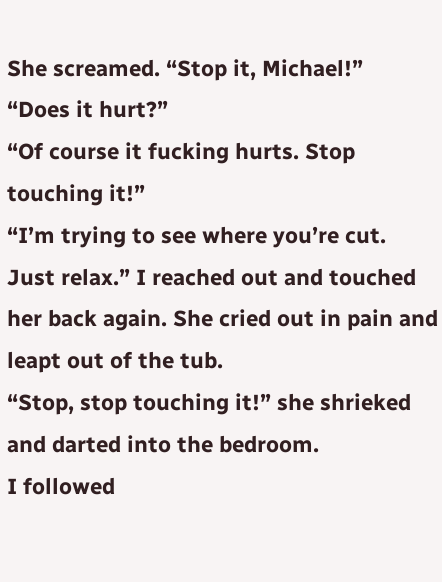She screamed. “Stop it, Michael!”
“Does it hurt?”
“Of course it fucking hurts. Stop touching it!”
“I’m trying to see where you’re cut. Just relax.” I reached out and touched her back again. She cried out in pain and leapt out of the tub.
“Stop, stop touching it!” she shrieked and darted into the bedroom.
I followed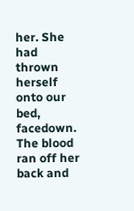her. She had thrown herself onto our bed, facedown. The blood ran off her back and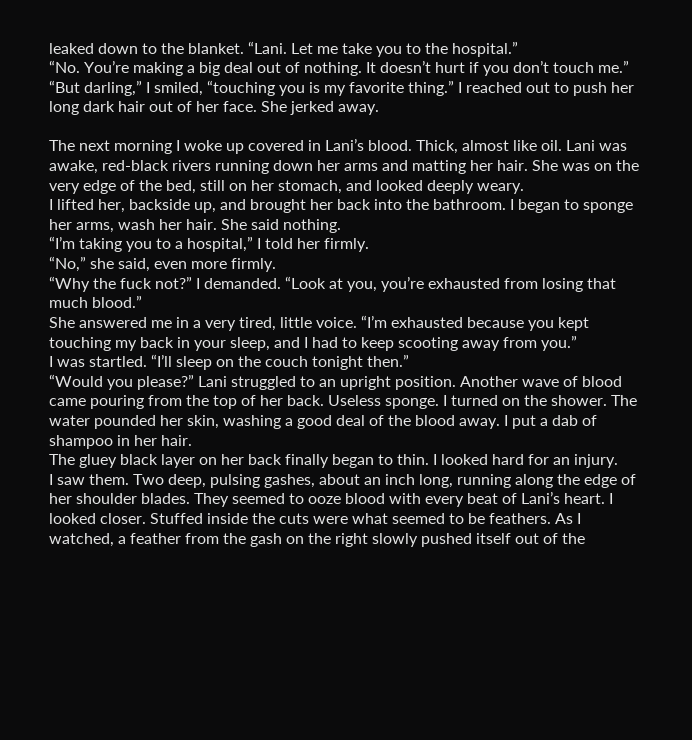leaked down to the blanket. “Lani. Let me take you to the hospital.”
“No. You’re making a big deal out of nothing. It doesn’t hurt if you don’t touch me.”
“But darling,” I smiled, “touching you is my favorite thing.” I reached out to push her long dark hair out of her face. She jerked away.

The next morning I woke up covered in Lani’s blood. Thick, almost like oil. Lani was awake, red-black rivers running down her arms and matting her hair. She was on the very edge of the bed, still on her stomach, and looked deeply weary.
I lifted her, backside up, and brought her back into the bathroom. I began to sponge her arms, wash her hair. She said nothing.
“I’m taking you to a hospital,” I told her firmly.
“No,” she said, even more firmly.
“Why the fuck not?” I demanded. “Look at you, you’re exhausted from losing that much blood.”
She answered me in a very tired, little voice. “I’m exhausted because you kept touching my back in your sleep, and I had to keep scooting away from you.”
I was startled. “I’ll sleep on the couch tonight then.”
“Would you please?” Lani struggled to an upright position. Another wave of blood came pouring from the top of her back. Useless sponge. I turned on the shower. The water pounded her skin, washing a good deal of the blood away. I put a dab of shampoo in her hair.
The gluey black layer on her back finally began to thin. I looked hard for an injury.
I saw them. Two deep, pulsing gashes, about an inch long, running along the edge of her shoulder blades. They seemed to ooze blood with every beat of Lani’s heart. I looked closer. Stuffed inside the cuts were what seemed to be feathers. As I watched, a feather from the gash on the right slowly pushed itself out of the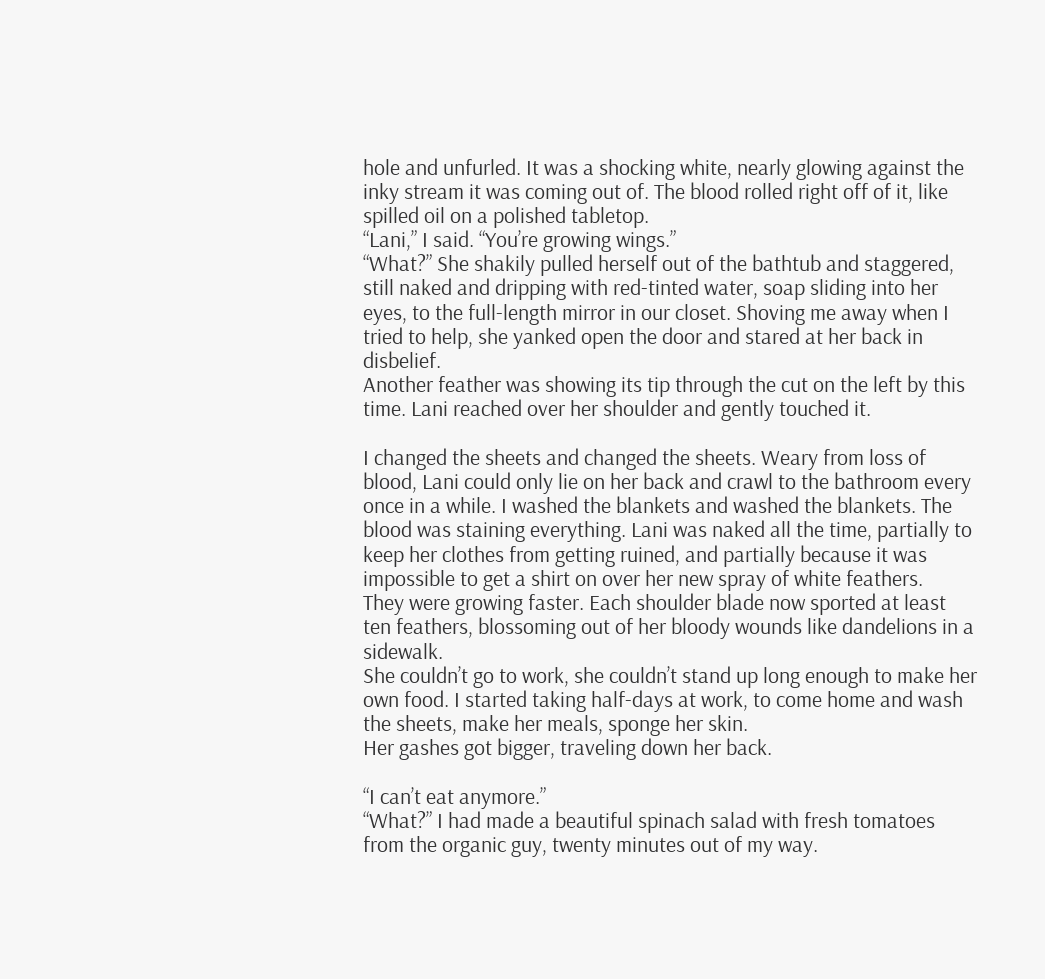hole and unfurled. It was a shocking white, nearly glowing against the inky stream it was coming out of. The blood rolled right off of it, like spilled oil on a polished tabletop.
“Lani,” I said. “You’re growing wings.”
“What?” She shakily pulled herself out of the bathtub and staggered, still naked and dripping with red-tinted water, soap sliding into her eyes, to the full-length mirror in our closet. Shoving me away when I tried to help, she yanked open the door and stared at her back in disbelief.
Another feather was showing its tip through the cut on the left by this time. Lani reached over her shoulder and gently touched it.

I changed the sheets and changed the sheets. Weary from loss of blood, Lani could only lie on her back and crawl to the bathroom every once in a while. I washed the blankets and washed the blankets. The blood was staining everything. Lani was naked all the time, partially to keep her clothes from getting ruined, and partially because it was impossible to get a shirt on over her new spray of white feathers.
They were growing faster. Each shoulder blade now sported at least ten feathers, blossoming out of her bloody wounds like dandelions in a sidewalk.
She couldn’t go to work, she couldn’t stand up long enough to make her own food. I started taking half-days at work, to come home and wash the sheets, make her meals, sponge her skin.
Her gashes got bigger, traveling down her back.

“I can’t eat anymore.”
“What?” I had made a beautiful spinach salad with fresh tomatoes from the organic guy, twenty minutes out of my way.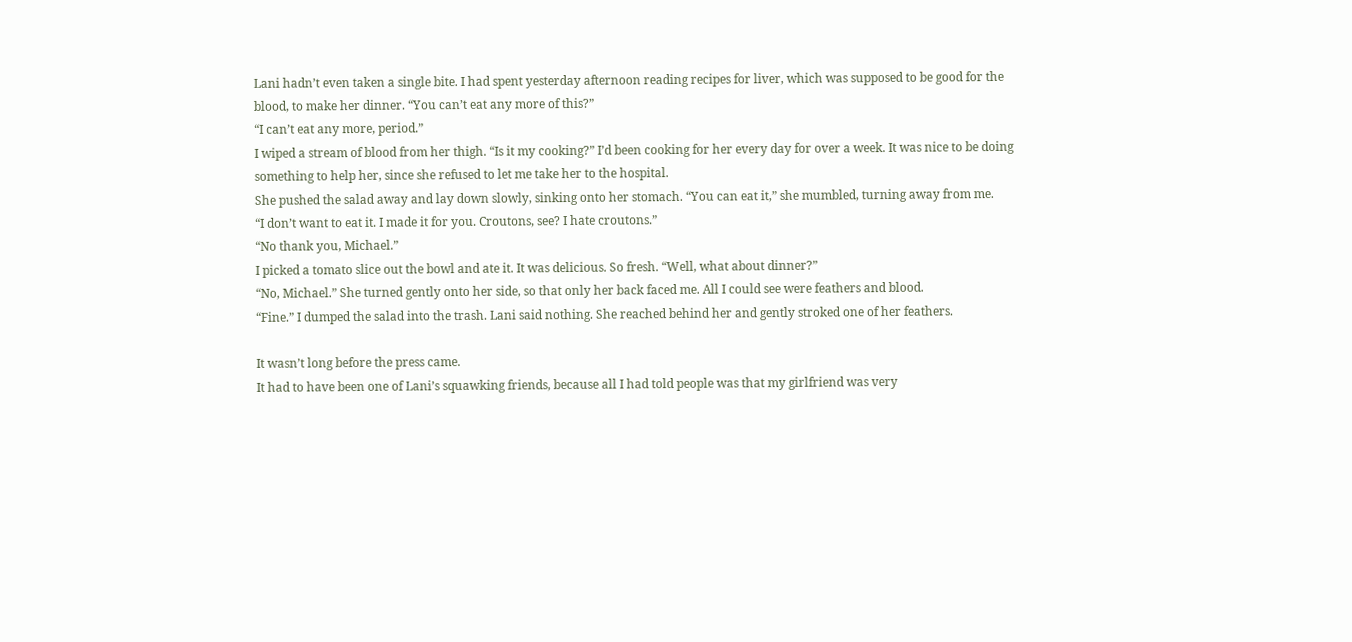Lani hadn’t even taken a single bite. I had spent yesterday afternoon reading recipes for liver, which was supposed to be good for the blood, to make her dinner. “You can’t eat any more of this?”
“I can’t eat any more, period.”
I wiped a stream of blood from her thigh. “Is it my cooking?” I’d been cooking for her every day for over a week. It was nice to be doing something to help her, since she refused to let me take her to the hospital.
She pushed the salad away and lay down slowly, sinking onto her stomach. “You can eat it,” she mumbled, turning away from me.
“I don’t want to eat it. I made it for you. Croutons, see? I hate croutons.”
“No thank you, Michael.”
I picked a tomato slice out the bowl and ate it. It was delicious. So fresh. “Well, what about dinner?”
“No, Michael.” She turned gently onto her side, so that only her back faced me. All I could see were feathers and blood.
“Fine.” I dumped the salad into the trash. Lani said nothing. She reached behind her and gently stroked one of her feathers.

It wasn’t long before the press came.
It had to have been one of Lani’s squawking friends, because all I had told people was that my girlfriend was very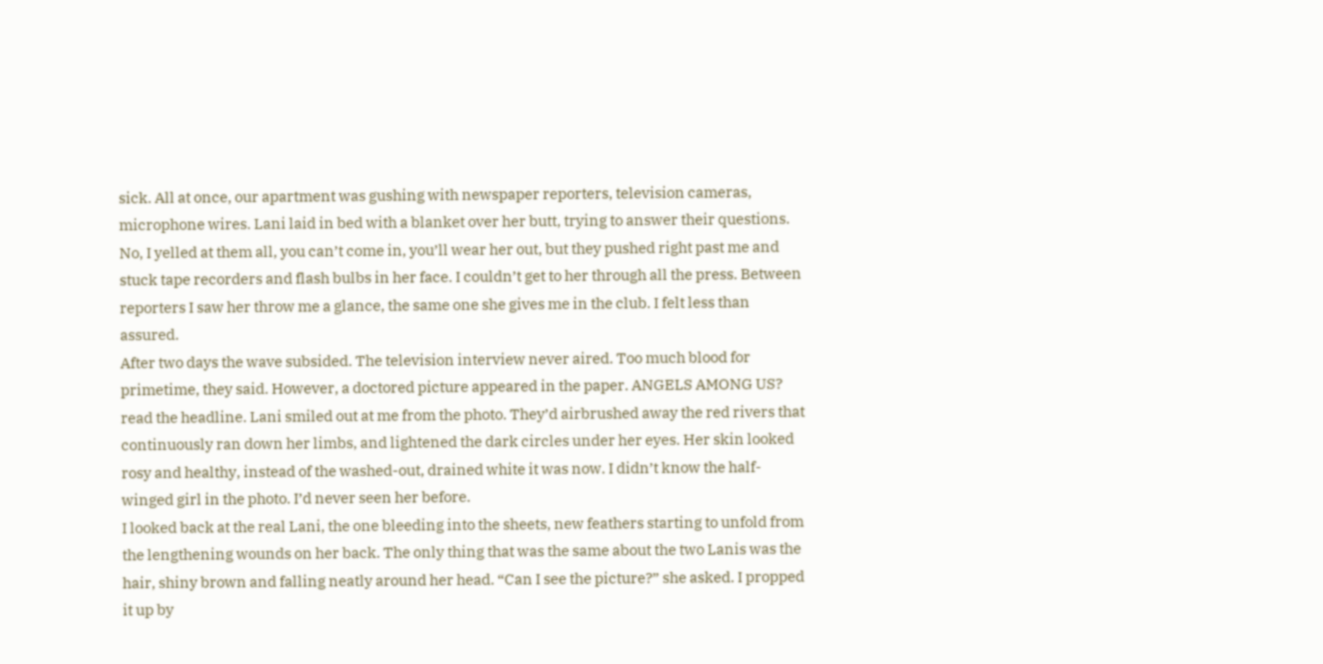sick. All at once, our apartment was gushing with newspaper reporters, television cameras, microphone wires. Lani laid in bed with a blanket over her butt, trying to answer their questions.
No, I yelled at them all, you can’t come in, you’ll wear her out, but they pushed right past me and stuck tape recorders and flash bulbs in her face. I couldn’t get to her through all the press. Between reporters I saw her throw me a glance, the same one she gives me in the club. I felt less than assured.
After two days the wave subsided. The television interview never aired. Too much blood for primetime, they said. However, a doctored picture appeared in the paper. ANGELS AMONG US? read the headline. Lani smiled out at me from the photo. They’d airbrushed away the red rivers that continuously ran down her limbs, and lightened the dark circles under her eyes. Her skin looked rosy and healthy, instead of the washed-out, drained white it was now. I didn’t know the half-winged girl in the photo. I’d never seen her before.
I looked back at the real Lani, the one bleeding into the sheets, new feathers starting to unfold from the lengthening wounds on her back. The only thing that was the same about the two Lanis was the hair, shiny brown and falling neatly around her head. “Can I see the picture?” she asked. I propped it up by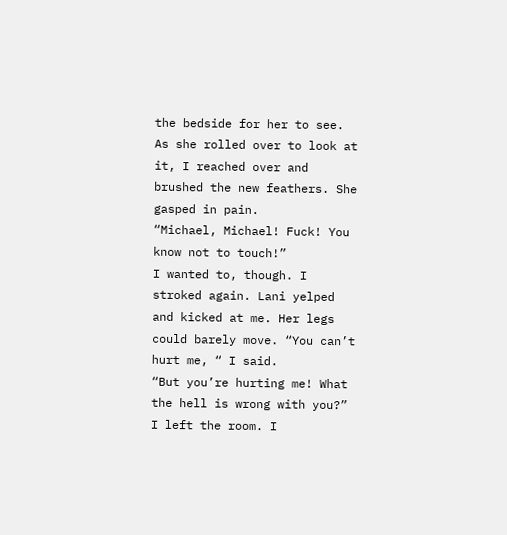the bedside for her to see. As she rolled over to look at it, I reached over and brushed the new feathers. She gasped in pain.
“Michael, Michael! Fuck! You know not to touch!”
I wanted to, though. I stroked again. Lani yelped and kicked at me. Her legs could barely move. “You can’t hurt me, “ I said.
“But you’re hurting me! What the hell is wrong with you?”
I left the room. I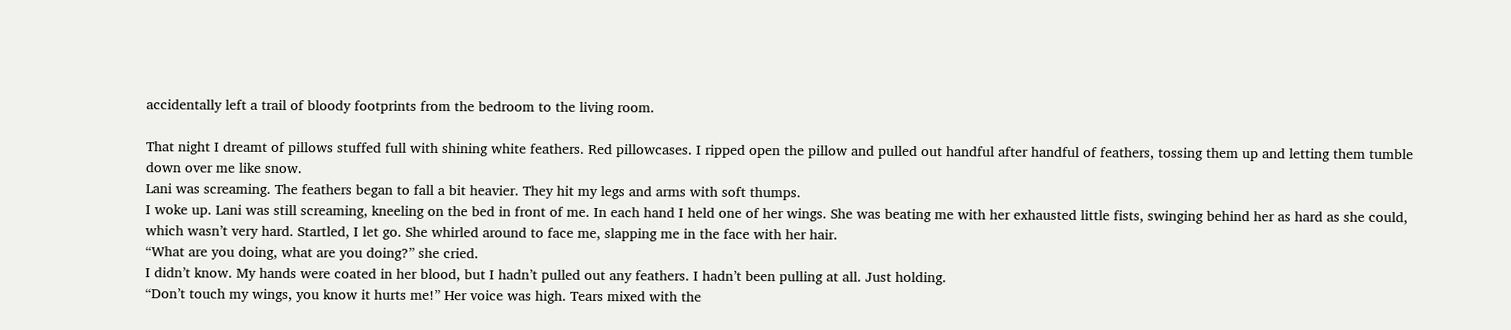accidentally left a trail of bloody footprints from the bedroom to the living room.

That night I dreamt of pillows stuffed full with shining white feathers. Red pillowcases. I ripped open the pillow and pulled out handful after handful of feathers, tossing them up and letting them tumble down over me like snow.
Lani was screaming. The feathers began to fall a bit heavier. They hit my legs and arms with soft thumps.
I woke up. Lani was still screaming, kneeling on the bed in front of me. In each hand I held one of her wings. She was beating me with her exhausted little fists, swinging behind her as hard as she could, which wasn’t very hard. Startled, I let go. She whirled around to face me, slapping me in the face with her hair.
“What are you doing, what are you doing?” she cried.
I didn’t know. My hands were coated in her blood, but I hadn’t pulled out any feathers. I hadn’t been pulling at all. Just holding.
“Don’t touch my wings, you know it hurts me!” Her voice was high. Tears mixed with the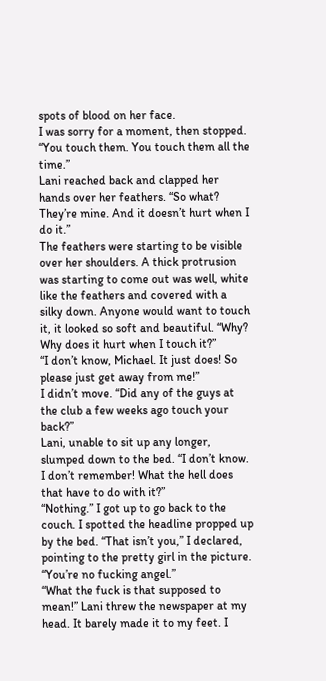spots of blood on her face.
I was sorry for a moment, then stopped. “You touch them. You touch them all the time.”
Lani reached back and clapped her hands over her feathers. “So what? They’re mine. And it doesn’t hurt when I do it.”
The feathers were starting to be visible over her shoulders. A thick protrusion was starting to come out was well, white like the feathers and covered with a silky down. Anyone would want to touch it, it looked so soft and beautiful. “Why? Why does it hurt when I touch it?”
“I don’t know, Michael. It just does! So please just get away from me!”
I didn’t move. “Did any of the guys at the club a few weeks ago touch your back?”
Lani, unable to sit up any longer, slumped down to the bed. “I don’t know. I don’t remember! What the hell does that have to do with it?”
“Nothing.” I got up to go back to the couch. I spotted the headline propped up by the bed. “That isn’t you,” I declared, pointing to the pretty girl in the picture. “You’re no fucking angel.”
“What the fuck is that supposed to mean!” Lani threw the newspaper at my head. It barely made it to my feet. I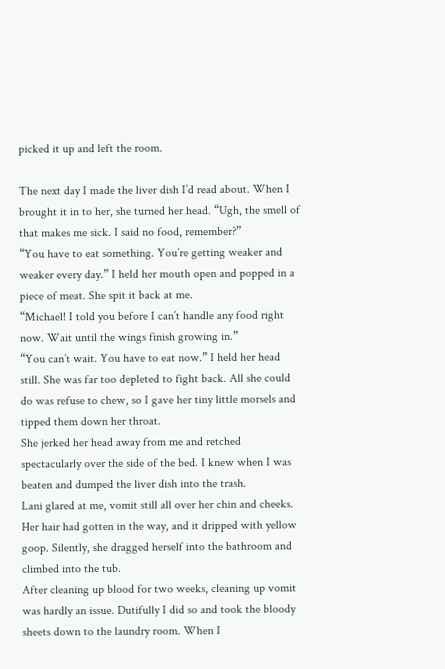picked it up and left the room.

The next day I made the liver dish I’d read about. When I brought it in to her, she turned her head. “Ugh, the smell of that makes me sick. I said no food, remember?”
“You have to eat something. You’re getting weaker and weaker every day.” I held her mouth open and popped in a piece of meat. She spit it back at me.
“Michael! I told you before I can’t handle any food right now. Wait until the wings finish growing in.”
“You can’t wait. You have to eat now.” I held her head still. She was far too depleted to fight back. All she could do was refuse to chew, so I gave her tiny little morsels and tipped them down her throat.
She jerked her head away from me and retched spectacularly over the side of the bed. I knew when I was beaten and dumped the liver dish into the trash.
Lani glared at me, vomit still all over her chin and cheeks. Her hair had gotten in the way, and it dripped with yellow goop. Silently, she dragged herself into the bathroom and climbed into the tub.
After cleaning up blood for two weeks, cleaning up vomit was hardly an issue. Dutifully I did so and took the bloody sheets down to the laundry room. When I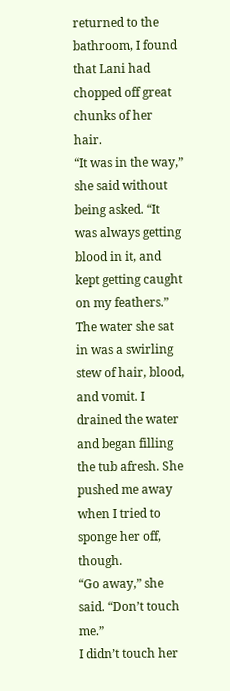returned to the bathroom, I found that Lani had chopped off great chunks of her hair.
“It was in the way,” she said without being asked. “It was always getting blood in it, and kept getting caught on my feathers.”
The water she sat in was a swirling stew of hair, blood, and vomit. I drained the water and began filling the tub afresh. She pushed me away when I tried to sponge her off, though.
“Go away,” she said. “Don’t touch me.”
I didn’t touch her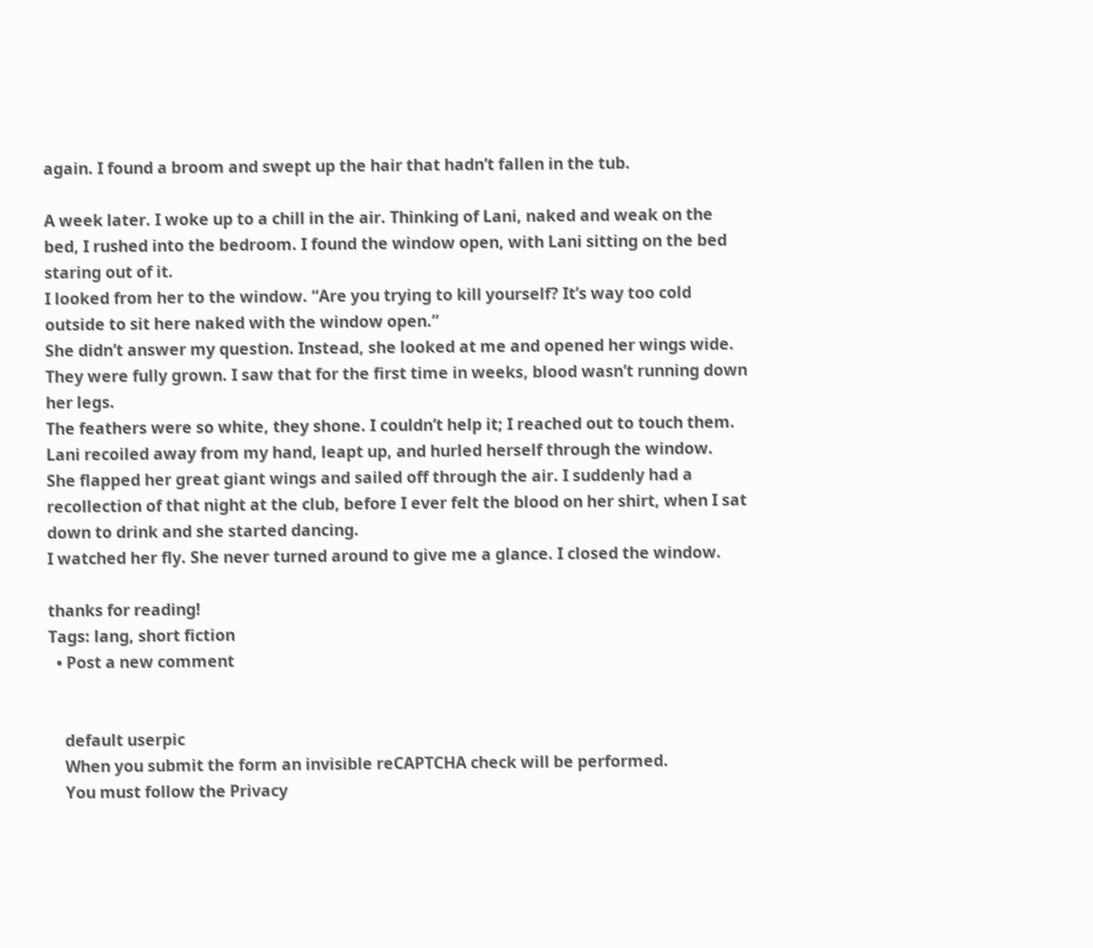again. I found a broom and swept up the hair that hadn’t fallen in the tub.

A week later. I woke up to a chill in the air. Thinking of Lani, naked and weak on the bed, I rushed into the bedroom. I found the window open, with Lani sitting on the bed staring out of it.
I looked from her to the window. “Are you trying to kill yourself? It’s way too cold outside to sit here naked with the window open.”
She didn’t answer my question. Instead, she looked at me and opened her wings wide.
They were fully grown. I saw that for the first time in weeks, blood wasn’t running down her legs.
The feathers were so white, they shone. I couldn’t help it; I reached out to touch them. Lani recoiled away from my hand, leapt up, and hurled herself through the window.
She flapped her great giant wings and sailed off through the air. I suddenly had a recollection of that night at the club, before I ever felt the blood on her shirt, when I sat down to drink and she started dancing.
I watched her fly. She never turned around to give me a glance. I closed the window.

thanks for reading!
Tags: lang, short fiction
  • Post a new comment


    default userpic
    When you submit the form an invisible reCAPTCHA check will be performed.
    You must follow the Privacy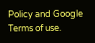Policy and Google Terms of use.